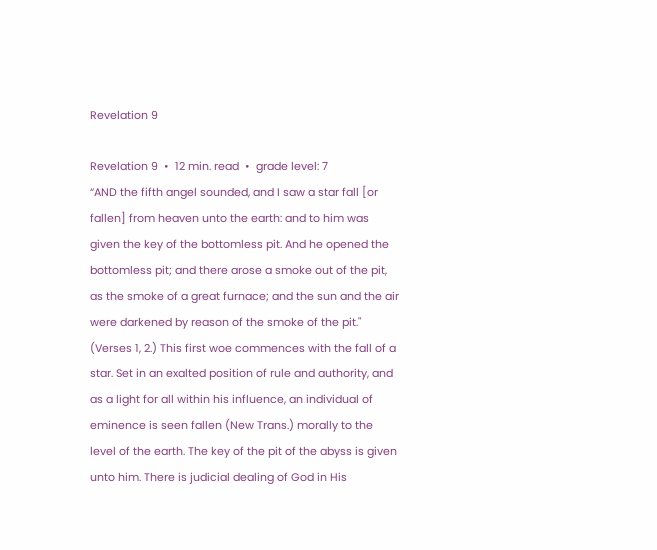Revelation 9

Revelation 9  •  12 min. read  •  grade level: 7
“AND the fifth angel sounded, and I saw a star fall [or fallen] from heaven unto the earth: and to him was given the key of the bottomless pit. And he opened the bottomless pit; and there arose a smoke out of the pit, as the smoke of a great furnace; and the sun and the air were darkened by reason of the smoke of the pit." (Verses 1, 2.) This first woe commences with the fall of a star. Set in an exalted position of rule and authority, and as a light for all within his influence, an individual of eminence is seen fallen (New Trans.) morally to the level of the earth. The key of the pit of the abyss is given unto him. There is judicial dealing of God in His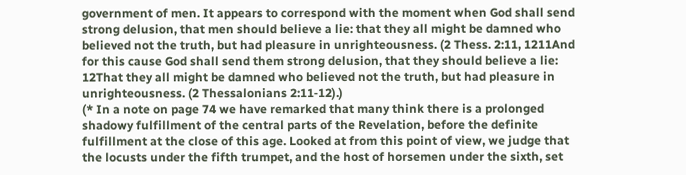government of men. It appears to correspond with the moment when God shall send strong delusion, that men should believe a lie: that they all might be damned who believed not the truth, but had pleasure in unrighteousness. (2 Thess. 2:11, 1211And for this cause God shall send them strong delusion, that they should believe a lie: 12That they all might be damned who believed not the truth, but had pleasure in unrighteousness. (2 Thessalonians 2:11‑12).)
(* In a note on page 74 we have remarked that many think there is a prolonged shadowy fulfillment of the central parts of the Revelation, before the definite fulfillment at the close of this age. Looked at from this point of view, we judge that the locusts under the fifth trumpet, and the host of horsemen under the sixth, set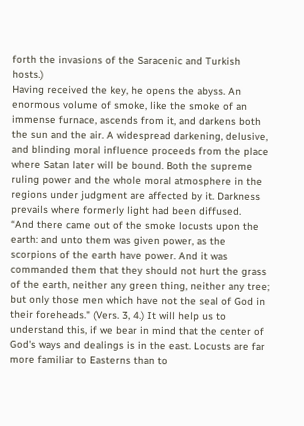forth the invasions of the Saracenic and Turkish hosts.)
Having received the key, he opens the abyss. An enormous volume of smoke, like the smoke of an immense furnace, ascends from it, and darkens both the sun and the air. A widespread darkening, delusive, and blinding moral influence proceeds from the place where Satan later will be bound. Both the supreme ruling power and the whole moral atmosphere in the regions under judgment are affected by it. Darkness prevails where formerly light had been diffused.
“And there came out of the smoke locusts upon the earth: and unto them was given power, as the scorpions of the earth have power. And it was commanded them that they should not hurt the grass of the earth, neither any green thing, neither any tree; but only those men which have not the seal of God in their foreheads." (Vers. 3, 4.) It will help us to understand this, if we bear in mind that the center of God's ways and dealings is in the east. Locusts are far more familiar to Easterns than to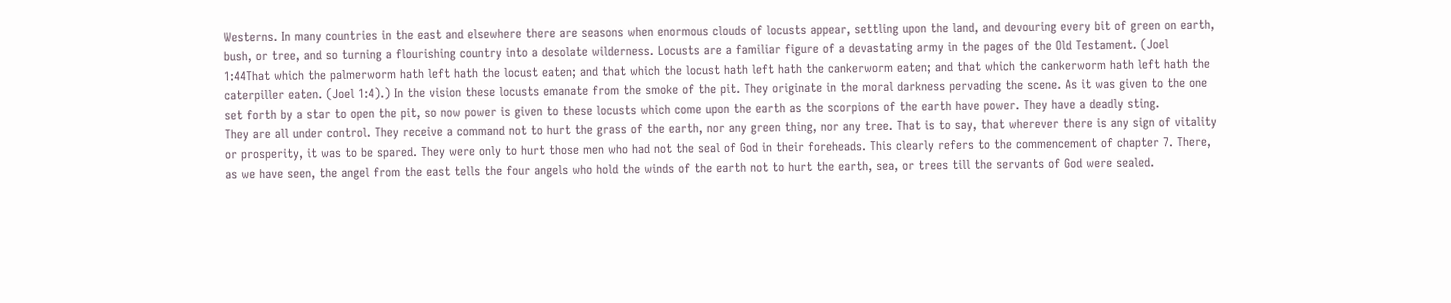Westerns. In many countries in the east and elsewhere there are seasons when enormous clouds of locusts appear, settling upon the land, and devouring every bit of green on earth, bush, or tree, and so turning a flourishing country into a desolate wilderness. Locusts are a familiar figure of a devastating army in the pages of the Old Testament. (Joel 1:44That which the palmerworm hath left hath the locust eaten; and that which the locust hath left hath the cankerworm eaten; and that which the cankerworm hath left hath the caterpiller eaten. (Joel 1:4).) In the vision these locusts emanate from the smoke of the pit. They originate in the moral darkness pervading the scene. As it was given to the one set forth by a star to open the pit, so now power is given to these locusts which come upon the earth as the scorpions of the earth have power. They have a deadly sting.
They are all under control. They receive a command not to hurt the grass of the earth, nor any green thing, nor any tree. That is to say, that wherever there is any sign of vitality or prosperity, it was to be spared. They were only to hurt those men who had not the seal of God in their foreheads. This clearly refers to the commencement of chapter 7. There, as we have seen, the angel from the east tells the four angels who hold the winds of the earth not to hurt the earth, sea, or trees till the servants of God were sealed.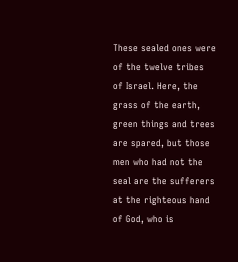These sealed ones were of the twelve tribes of Israel. Here, the grass of the earth, green things and trees are spared, but those men who had not the seal are the sufferers at the righteous hand of God, who is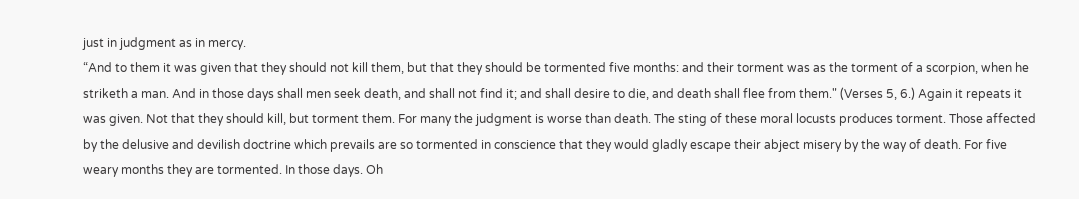just in judgment as in mercy.
“And to them it was given that they should not kill them, but that they should be tormented five months: and their torment was as the torment of a scorpion, when he striketh a man. And in those days shall men seek death, and shall not find it; and shall desire to die, and death shall flee from them." (Verses 5, 6.) Again it repeats it was given. Not that they should kill, but torment them. For many the judgment is worse than death. The sting of these moral locusts produces torment. Those affected by the delusive and devilish doctrine which prevails are so tormented in conscience that they would gladly escape their abject misery by the way of death. For five weary months they are tormented. In those days. Oh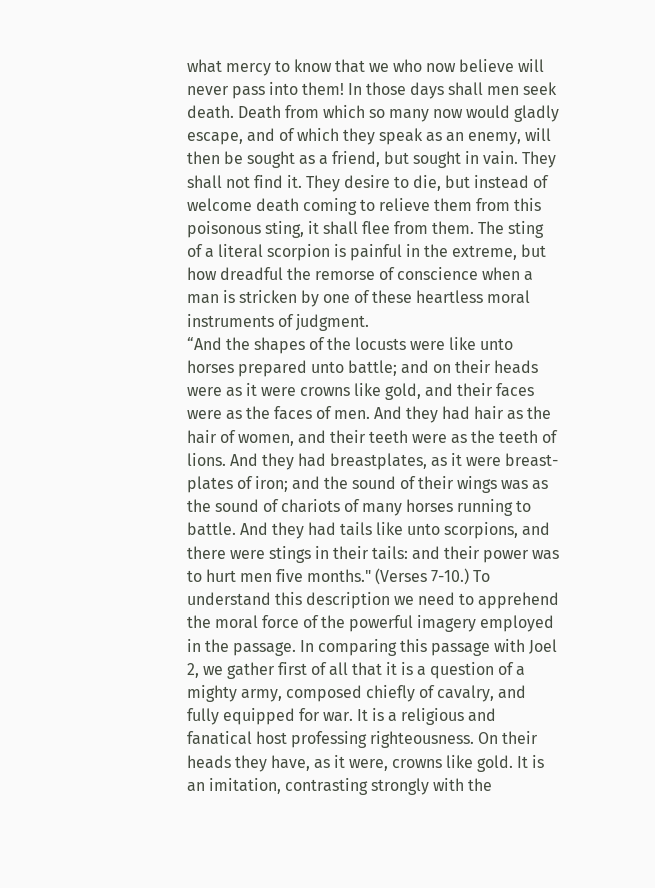what mercy to know that we who now believe will never pass into them! In those days shall men seek death. Death from which so many now would gladly escape, and of which they speak as an enemy, will then be sought as a friend, but sought in vain. They shall not find it. They desire to die, but instead of welcome death coming to relieve them from this poisonous sting, it shall flee from them. The sting of a literal scorpion is painful in the extreme, but how dreadful the remorse of conscience when a man is stricken by one of these heartless moral instruments of judgment.
“And the shapes of the locusts were like unto horses prepared unto battle; and on their heads were as it were crowns like gold, and their faces were as the faces of men. And they had hair as the hair of women, and their teeth were as the teeth of lions. And they had breastplates, as it were breast-plates of iron; and the sound of their wings was as the sound of chariots of many horses running to battle. And they had tails like unto scorpions, and there were stings in their tails: and their power was to hurt men five months." (Verses 7-10.) To understand this description we need to apprehend the moral force of the powerful imagery employed in the passage. In comparing this passage with Joel 2, we gather first of all that it is a question of a mighty army, composed chiefly of cavalry, and fully equipped for war. It is a religious and fanatical host professing righteousness. On their heads they have, as it were, crowns like gold. It is an imitation, contrasting strongly with the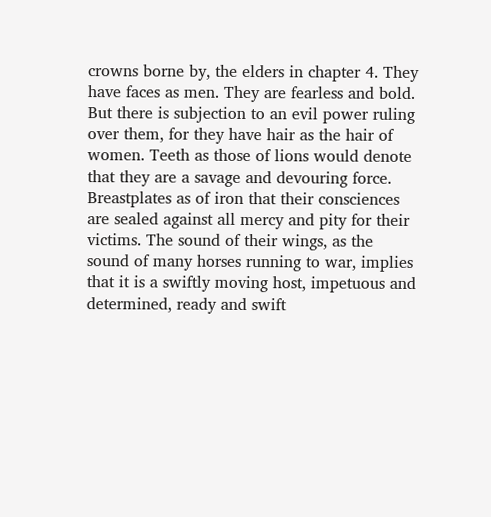crowns borne by, the elders in chapter 4. They have faces as men. They are fearless and bold. But there is subjection to an evil power ruling over them, for they have hair as the hair of women. Teeth as those of lions would denote that they are a savage and devouring force. Breastplates as of iron that their consciences are sealed against all mercy and pity for their victims. The sound of their wings, as the sound of many horses running to war, implies that it is a swiftly moving host, impetuous and determined, ready and swift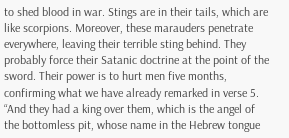to shed blood in war. Stings are in their tails, which are like scorpions. Moreover, these marauders penetrate everywhere, leaving their terrible sting behind. They probably force their Satanic doctrine at the point of the sword. Their power is to hurt men five months, confirming what we have already remarked in verse 5.
“And they had a king over them, which is the angel of the bottomless pit, whose name in the Hebrew tongue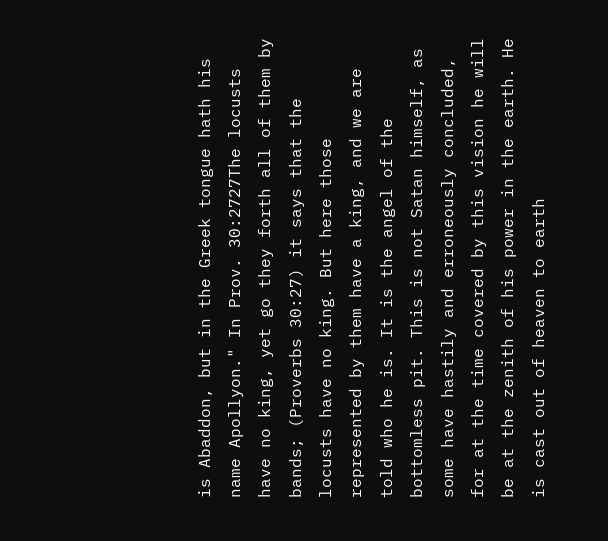is Abaddon, but in the Greek tongue hath his name Apollyon." In Prov. 30:2727The locusts have no king, yet go they forth all of them by bands; (Proverbs 30:27) it says that the locusts have no king. But here those represented by them have a king, and we are told who he is. It is the angel of the bottomless pit. This is not Satan himself, as some have hastily and erroneously concluded, for at the time covered by this vision he will be at the zenith of his power in the earth. He is cast out of heaven to earth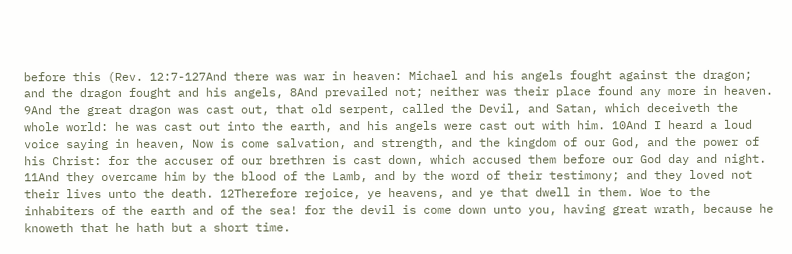before this (Rev. 12:7-127And there was war in heaven: Michael and his angels fought against the dragon; and the dragon fought and his angels, 8And prevailed not; neither was their place found any more in heaven. 9And the great dragon was cast out, that old serpent, called the Devil, and Satan, which deceiveth the whole world: he was cast out into the earth, and his angels were cast out with him. 10And I heard a loud voice saying in heaven, Now is come salvation, and strength, and the kingdom of our God, and the power of his Christ: for the accuser of our brethren is cast down, which accused them before our God day and night. 11And they overcame him by the blood of the Lamb, and by the word of their testimony; and they loved not their lives unto the death. 12Therefore rejoice, ye heavens, and ye that dwell in them. Woe to the inhabiters of the earth and of the sea! for the devil is come down unto you, having great wrath, because he knoweth that he hath but a short time.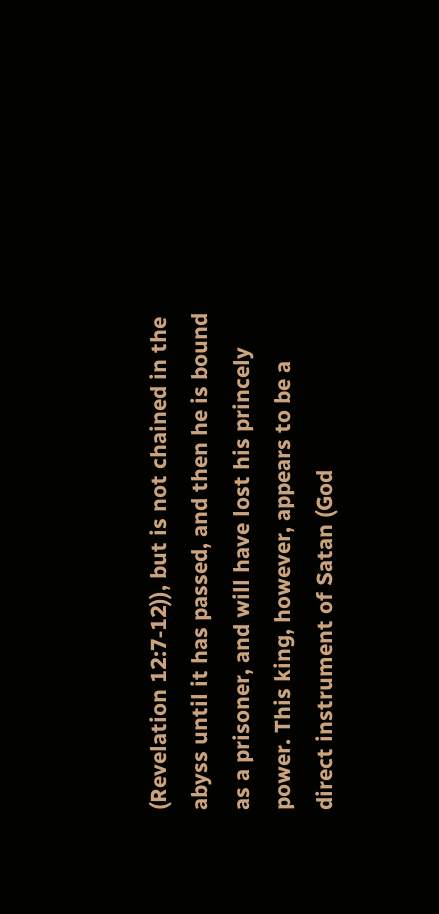(Revelation 12:7‑12)), but is not chained in the abyss until it has passed, and then he is bound as a prisoner, and will have lost his princely power. This king, however, appears to be a direct instrument of Satan (God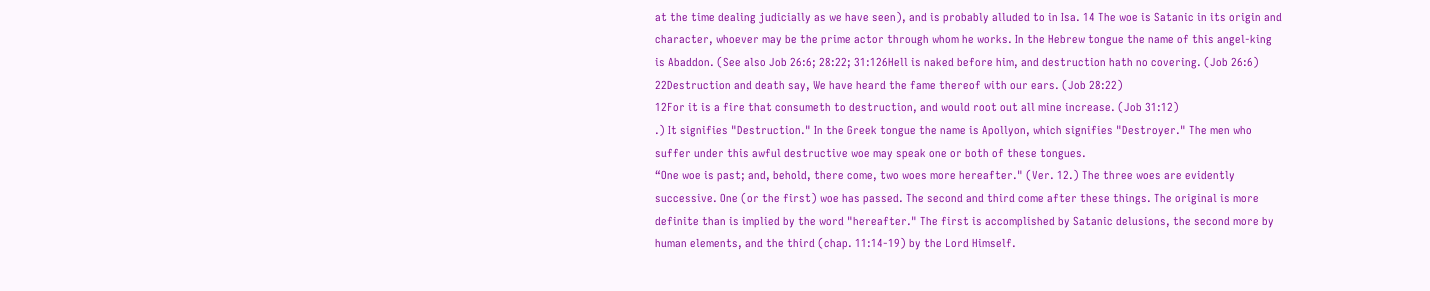at the time dealing judicially as we have seen), and is probably alluded to in Isa. 14 The woe is Satanic in its origin and character, whoever may be the prime actor through whom he works. In the Hebrew tongue the name of this angel-king is Abaddon. (See also Job 26:6; 28:22; 31:126Hell is naked before him, and destruction hath no covering. (Job 26:6)
22Destruction and death say, We have heard the fame thereof with our ears. (Job 28:22)
12For it is a fire that consumeth to destruction, and would root out all mine increase. (Job 31:12)
.) It signifies "Destruction." In the Greek tongue the name is Apollyon, which signifies "Destroyer." The men who suffer under this awful destructive woe may speak one or both of these tongues.
“One woe is past; and, behold, there come, two woes more hereafter." (Ver. 12.) The three woes are evidently successive. One (or the first) woe has passed. The second and third come after these things. The original is more definite than is implied by the word "hereafter." The first is accomplished by Satanic delusions, the second more by human elements, and the third (chap. 11:14-19) by the Lord Himself.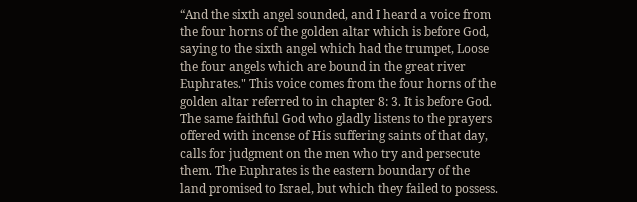“And the sixth angel sounded, and I heard a voice from the four horns of the golden altar which is before God, saying to the sixth angel which had the trumpet, Loose the four angels which are bound in the great river Euphrates." This voice comes from the four horns of the golden altar referred to in chapter 8: 3. It is before God. The same faithful God who gladly listens to the prayers offered with incense of His suffering saints of that day, calls for judgment on the men who try and persecute them. The Euphrates is the eastern boundary of the land promised to Israel, but which they failed to possess.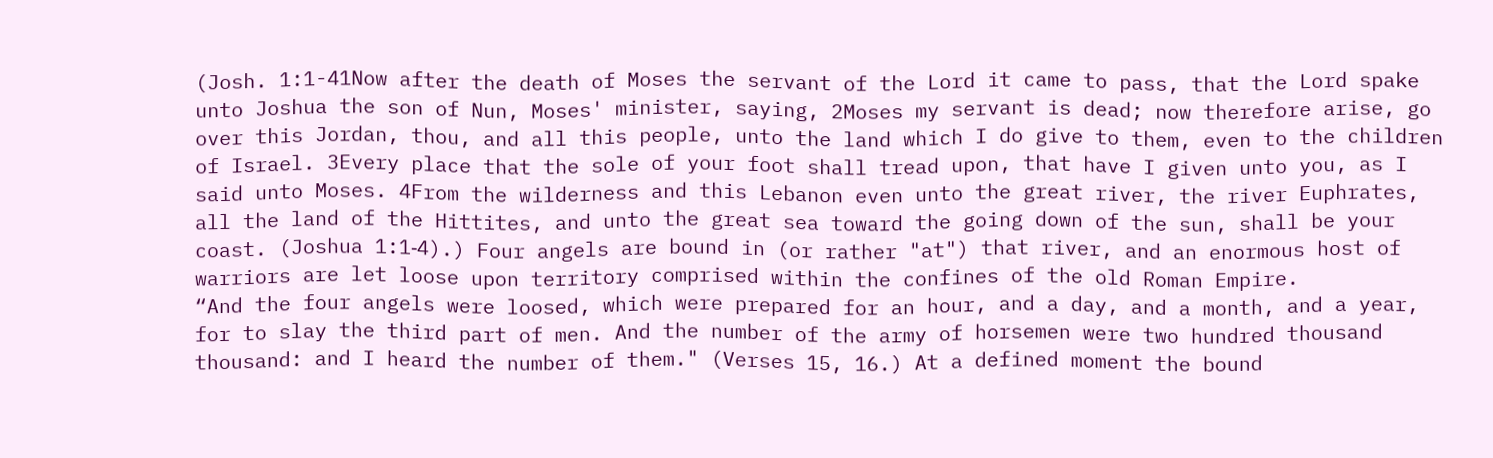(Josh. 1:1-41Now after the death of Moses the servant of the Lord it came to pass, that the Lord spake unto Joshua the son of Nun, Moses' minister, saying, 2Moses my servant is dead; now therefore arise, go over this Jordan, thou, and all this people, unto the land which I do give to them, even to the children of Israel. 3Every place that the sole of your foot shall tread upon, that have I given unto you, as I said unto Moses. 4From the wilderness and this Lebanon even unto the great river, the river Euphrates, all the land of the Hittites, and unto the great sea toward the going down of the sun, shall be your coast. (Joshua 1:1‑4).) Four angels are bound in (or rather "at") that river, and an enormous host of warriors are let loose upon territory comprised within the confines of the old Roman Empire.
“And the four angels were loosed, which were prepared for an hour, and a day, and a month, and a year, for to slay the third part of men. And the number of the army of horsemen were two hundred thousand thousand: and I heard the number of them." (Verses 15, 16.) At a defined moment the bound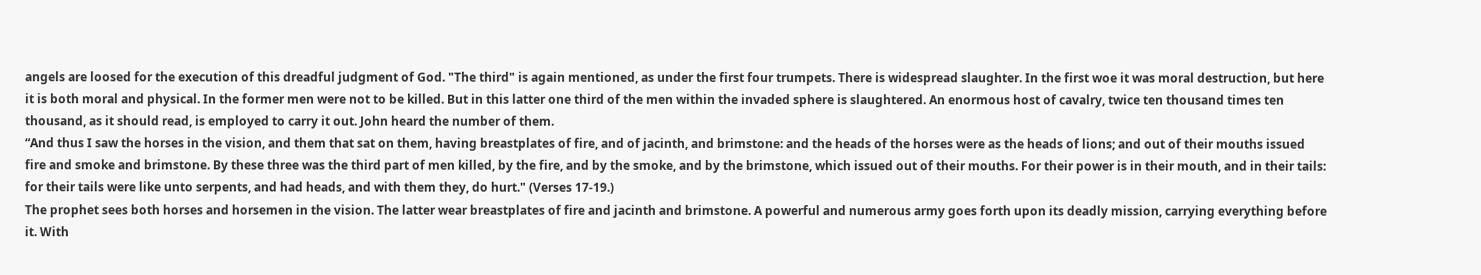angels are loosed for the execution of this dreadful judgment of God. "The third" is again mentioned, as under the first four trumpets. There is widespread slaughter. In the first woe it was moral destruction, but here it is both moral and physical. In the former men were not to be killed. But in this latter one third of the men within the invaded sphere is slaughtered. An enormous host of cavalry, twice ten thousand times ten thousand, as it should read, is employed to carry it out. John heard the number of them.
“And thus I saw the horses in the vision, and them that sat on them, having breastplates of fire, and of jacinth, and brimstone: and the heads of the horses were as the heads of lions; and out of their mouths issued fire and smoke and brimstone. By these three was the third part of men killed, by the fire, and by the smoke, and by the brimstone, which issued out of their mouths. For their power is in their mouth, and in their tails: for their tails were like unto serpents, and had heads, and with them they, do hurt." (Verses 17-19.)
The prophet sees both horses and horsemen in the vision. The latter wear breastplates of fire and jacinth and brimstone. A powerful and numerous army goes forth upon its deadly mission, carrying everything before it. With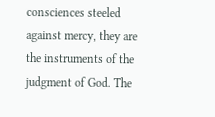consciences steeled against mercy, they are the instruments of the judgment of God. The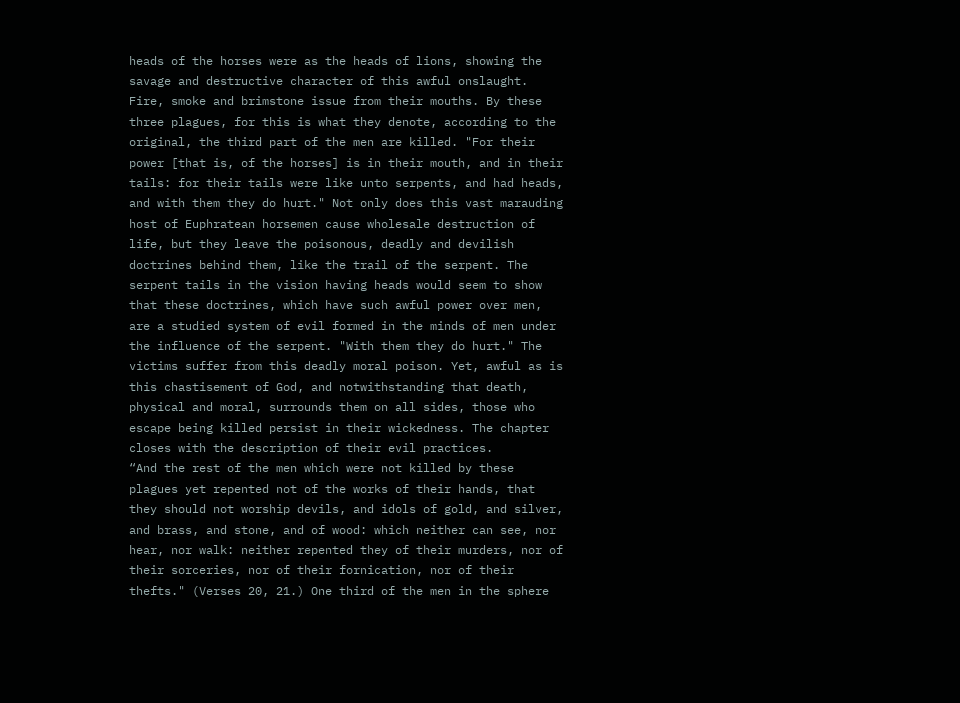heads of the horses were as the heads of lions, showing the savage and destructive character of this awful onslaught. Fire, smoke and brimstone issue from their mouths. By these three plagues, for this is what they denote, according to the original, the third part of the men are killed. "For their power [that is, of the horses] is in their mouth, and in their tails: for their tails were like unto serpents, and had heads, and with them they do hurt." Not only does this vast marauding host of Euphratean horsemen cause wholesale destruction of life, but they leave the poisonous, deadly and devilish doctrines behind them, like the trail of the serpent. The serpent tails in the vision having heads would seem to show that these doctrines, which have such awful power over men, are a studied system of evil formed in the minds of men under the influence of the serpent. "With them they do hurt." The victims suffer from this deadly moral poison. Yet, awful as is this chastisement of God, and notwithstanding that death, physical and moral, surrounds them on all sides, those who escape being killed persist in their wickedness. The chapter closes with the description of their evil practices.
“And the rest of the men which were not killed by these plagues yet repented not of the works of their hands, that they should not worship devils, and idols of gold, and silver, and brass, and stone, and of wood: which neither can see, nor hear, nor walk: neither repented they of their murders, nor of their sorceries, nor of their fornication, nor of their thefts." (Verses 20, 21.) One third of the men in the sphere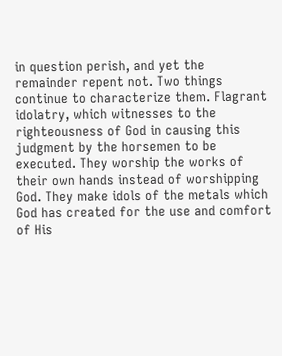in question perish, and yet the remainder repent not. Two things continue to characterize them. Flagrant idolatry, which witnesses to the righteousness of God in causing this judgment by the horsemen to be executed. They worship the works of their own hands instead of worshipping God. They make idols of the metals which God has created for the use and comfort of His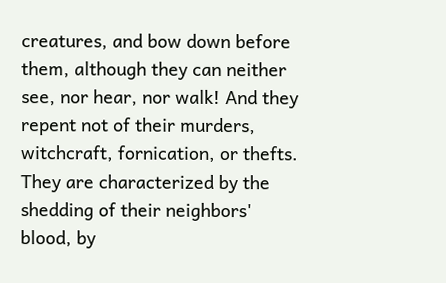creatures, and bow down before them, although they can neither see, nor hear, nor walk! And they repent not of their murders, witchcraft, fornication, or thefts. They are characterized by the shedding of their neighbors' blood, by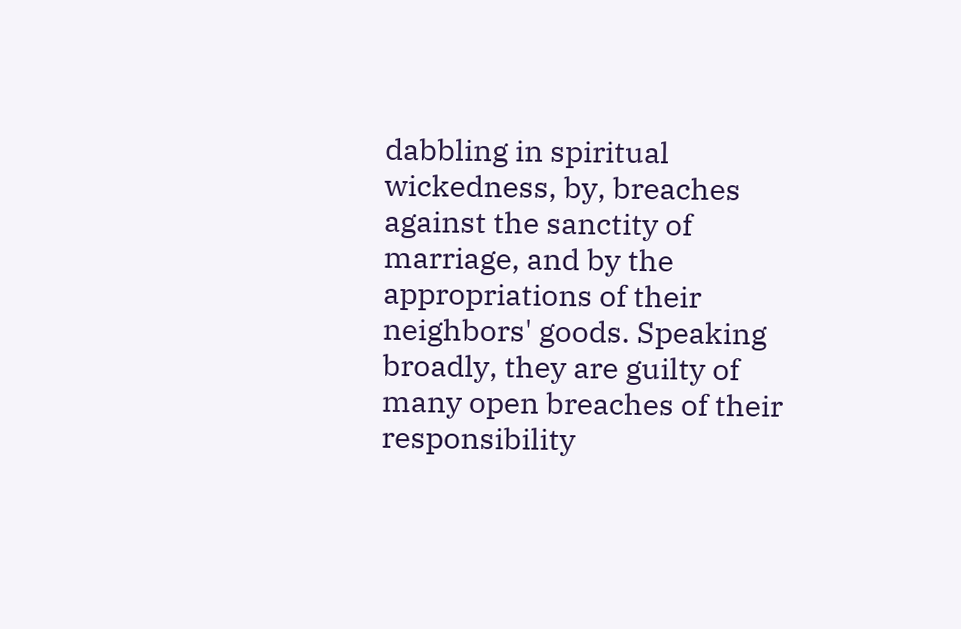dabbling in spiritual wickedness, by, breaches against the sanctity of marriage, and by the appropriations of their neighbors' goods. Speaking broadly, they are guilty of many open breaches of their responsibility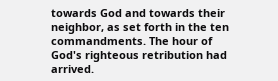towards God and towards their neighbor, as set forth in the ten commandments. The hour of God's righteous retribution had arrived.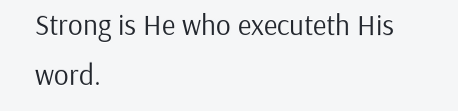Strong is He who executeth His word.